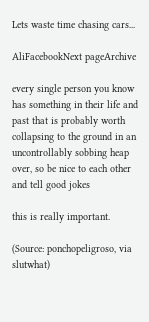Lets waste time chasing cars...

AliFacebookNext pageArchive

every single person you know has something in their life and past that is probably worth collapsing to the ground in an uncontrollably sobbing heap over, so be nice to each other and tell good jokes

this is really important.

(Source: ponchopeligroso, via slutwhat)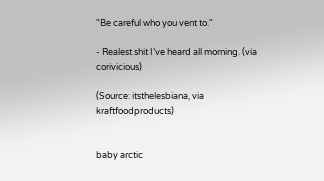"Be careful who you vent to."

- Realest shit I’ve heard all morning. (via corivicious)

(Source: itsthelesbiana, via kraftfoodproducts)


baby arctic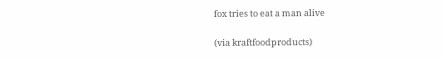fox tries to eat a man alive

(via kraftfoodproducts)